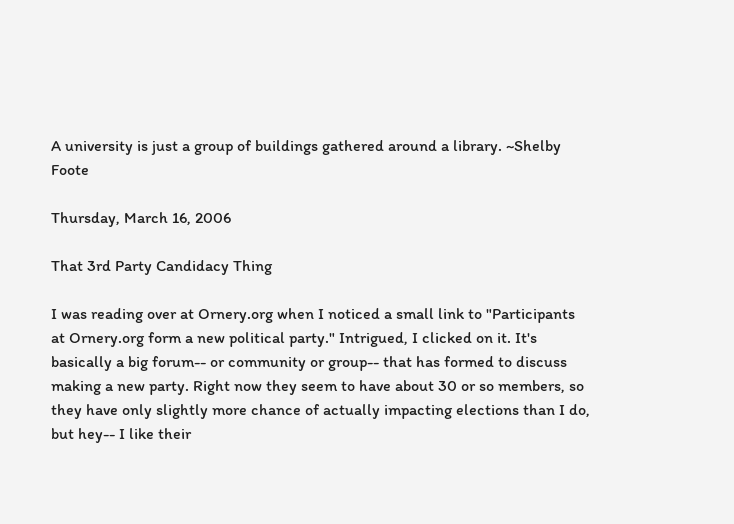A university is just a group of buildings gathered around a library. ~Shelby Foote

Thursday, March 16, 2006

That 3rd Party Candidacy Thing

I was reading over at Ornery.org when I noticed a small link to "Participants at Ornery.org form a new political party." Intrigued, I clicked on it. It's basically a big forum-- or community or group-- that has formed to discuss making a new party. Right now they seem to have about 30 or so members, so they have only slightly more chance of actually impacting elections than I do, but hey-- I like their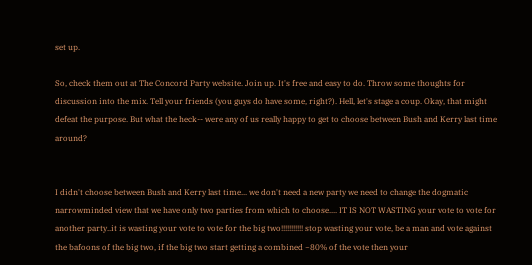set up.

So, check them out at The Concord Party website. Join up. It's free and easy to do. Throw some thoughts for discussion into the mix. Tell your friends (you guys do have some, right?). Hell, let's stage a coup. Okay, that might defeat the purpose. But what the heck-- were any of us really happy to get to choose between Bush and Kerry last time around?


I didn't choose between Bush and Kerry last time... we don't need a new party we need to change the dogmatic narrowminded view that we have only two parties from which to choose.... IT IS NOT WASTING your vote to vote for another party..it is wasting your vote to vote for the big two!!!!!!!!!!! stop wasting your vote, be a man and vote against the bafoons of the big two, if the big two start getting a combined ~80% of the vote then your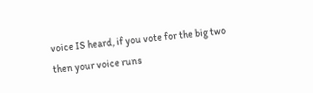voice IS heard, if you vote for the big two then your voice runs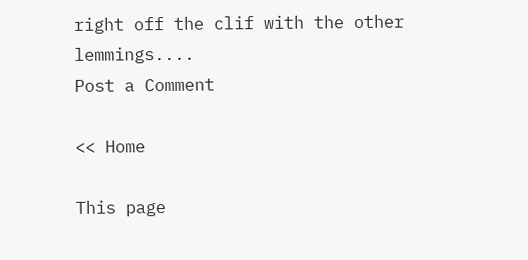right off the clif with the other lemmings....
Post a Comment

<< Home

This page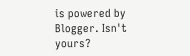is powered by Blogger. Isn't yours?